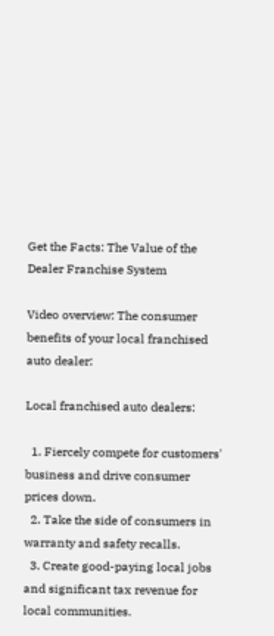Get the Facts: The Value of the Dealer Franchise System

Video overview: The consumer benefits of your local franchised auto dealer:

Local franchised auto dealers:

  1. Fiercely compete for customers' business and drive consumer prices down.
  2. Take the side of consumers in warranty and safety recalls.
  3. Create good-paying local jobs and significant tax revenue for local communities.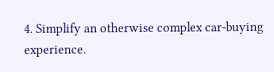4. Simplify an otherwise complex car-buying experience.